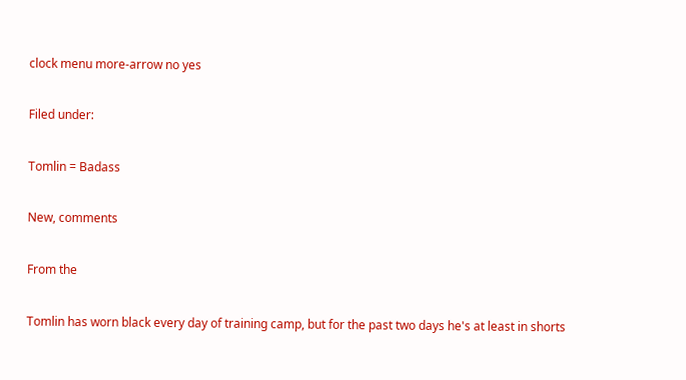clock menu more-arrow no yes

Filed under:

Tomlin = Badass

New, comments

From the

Tomlin has worn black every day of training camp, but for the past two days he's at least in shorts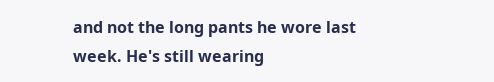and not the long pants he wore last week. He's still wearing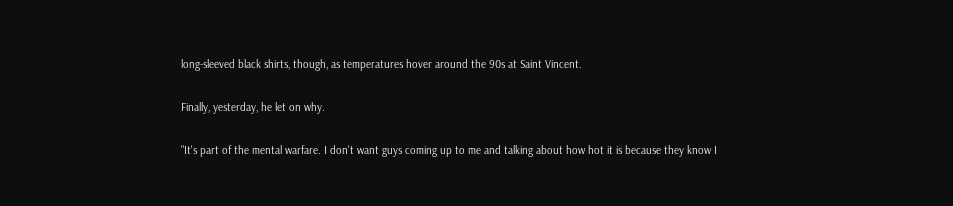long-sleeved black shirts, though, as temperatures hover around the 90s at Saint Vincent.

Finally, yesterday, he let on why.

"It's part of the mental warfare. I don't want guys coming up to me and talking about how hot it is because they know I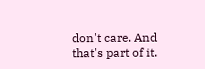don't care. And that's part of it.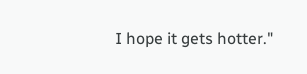I hope it gets hotter."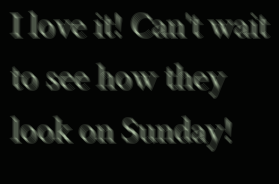I love it! Can't wait to see how they look on Sunday!